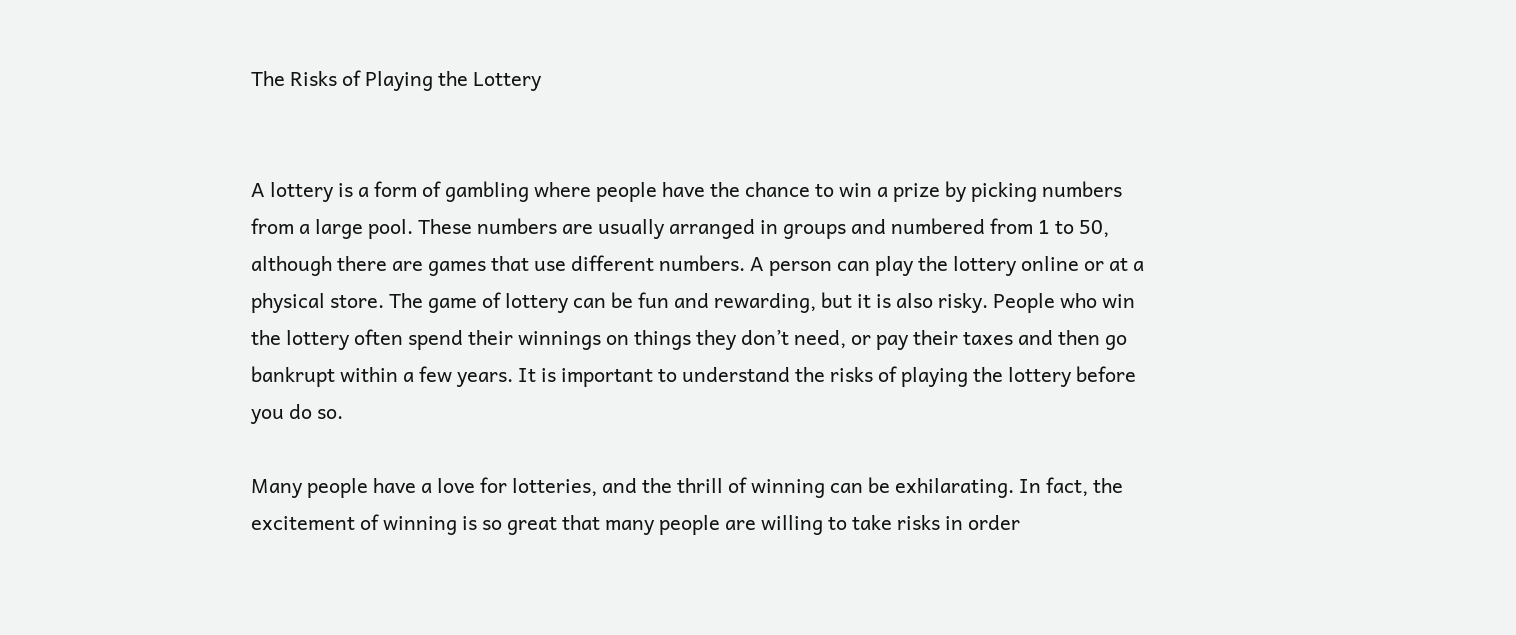The Risks of Playing the Lottery


A lottery is a form of gambling where people have the chance to win a prize by picking numbers from a large pool. These numbers are usually arranged in groups and numbered from 1 to 50, although there are games that use different numbers. A person can play the lottery online or at a physical store. The game of lottery can be fun and rewarding, but it is also risky. People who win the lottery often spend their winnings on things they don’t need, or pay their taxes and then go bankrupt within a few years. It is important to understand the risks of playing the lottery before you do so.

Many people have a love for lotteries, and the thrill of winning can be exhilarating. In fact, the excitement of winning is so great that many people are willing to take risks in order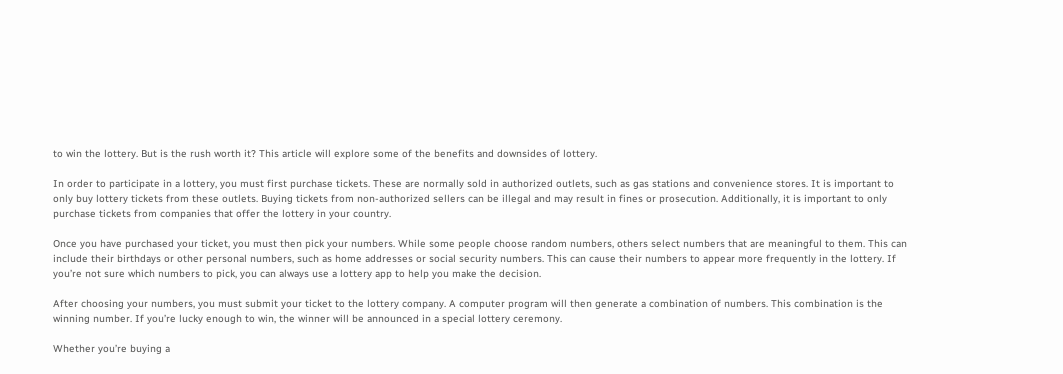to win the lottery. But is the rush worth it? This article will explore some of the benefits and downsides of lottery.

In order to participate in a lottery, you must first purchase tickets. These are normally sold in authorized outlets, such as gas stations and convenience stores. It is important to only buy lottery tickets from these outlets. Buying tickets from non-authorized sellers can be illegal and may result in fines or prosecution. Additionally, it is important to only purchase tickets from companies that offer the lottery in your country.

Once you have purchased your ticket, you must then pick your numbers. While some people choose random numbers, others select numbers that are meaningful to them. This can include their birthdays or other personal numbers, such as home addresses or social security numbers. This can cause their numbers to appear more frequently in the lottery. If you’re not sure which numbers to pick, you can always use a lottery app to help you make the decision.

After choosing your numbers, you must submit your ticket to the lottery company. A computer program will then generate a combination of numbers. This combination is the winning number. If you’re lucky enough to win, the winner will be announced in a special lottery ceremony.

Whether you’re buying a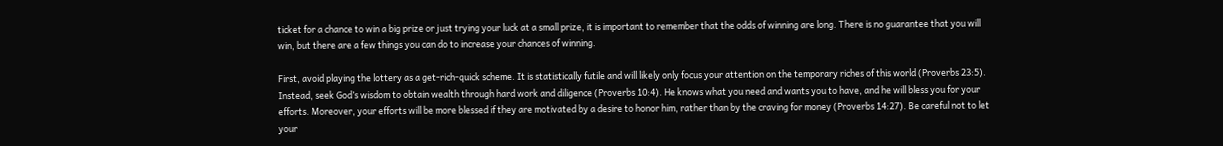ticket for a chance to win a big prize or just trying your luck at a small prize, it is important to remember that the odds of winning are long. There is no guarantee that you will win, but there are a few things you can do to increase your chances of winning.

First, avoid playing the lottery as a get-rich-quick scheme. It is statistically futile and will likely only focus your attention on the temporary riches of this world (Proverbs 23:5). Instead, seek God’s wisdom to obtain wealth through hard work and diligence (Proverbs 10:4). He knows what you need and wants you to have, and he will bless you for your efforts. Moreover, your efforts will be more blessed if they are motivated by a desire to honor him, rather than by the craving for money (Proverbs 14:27). Be careful not to let your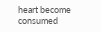heart become consumed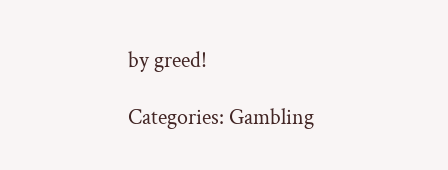by greed!

Categories: Gambling